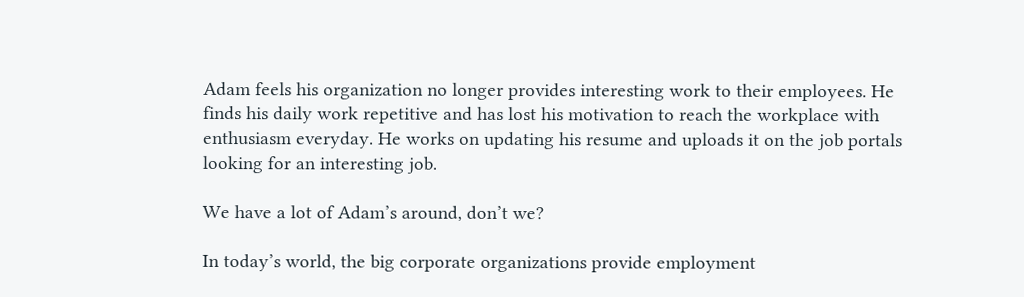Adam feels his organization no longer provides interesting work to their employees. He finds his daily work repetitive and has lost his motivation to reach the workplace with enthusiasm everyday. He works on updating his resume and uploads it on the job portals looking for an interesting job.

We have a lot of Adam’s around, don’t we?

In today’s world, the big corporate organizations provide employment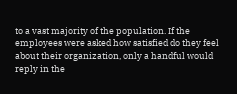to a vast majority of the population. If the employees were asked how satisfied do they feel about their organization, only a handful would reply in the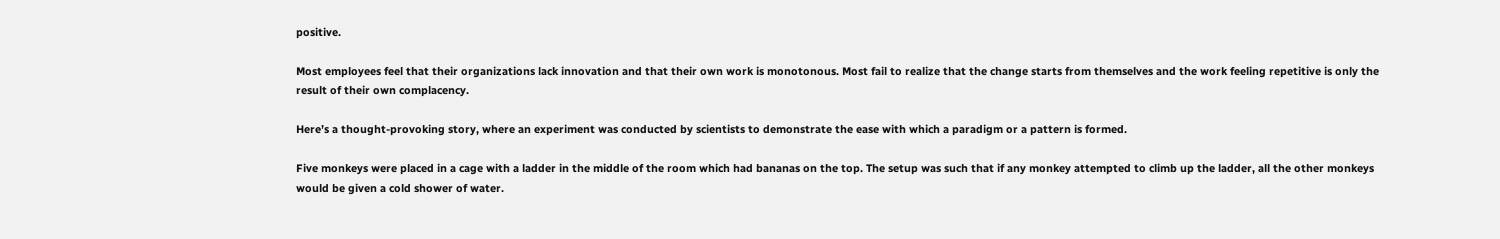positive.

Most employees feel that their organizations lack innovation and that their own work is monotonous. Most fail to realize that the change starts from themselves and the work feeling repetitive is only the result of their own complacency.

Here’s a thought-provoking story, where an experiment was conducted by scientists to demonstrate the ease with which a paradigm or a pattern is formed.

Five monkeys were placed in a cage with a ladder in the middle of the room which had bananas on the top. The setup was such that if any monkey attempted to climb up the ladder, all the other monkeys would be given a cold shower of water.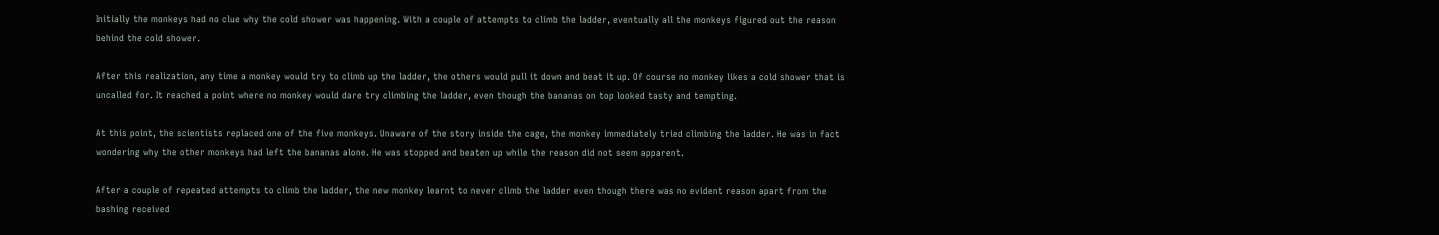Initially the monkeys had no clue why the cold shower was happening. With a couple of attempts to climb the ladder, eventually all the monkeys figured out the reason behind the cold shower.

After this realization, any time a monkey would try to climb up the ladder, the others would pull it down and beat it up. Of course no monkey likes a cold shower that is uncalled for. It reached a point where no monkey would dare try climbing the ladder, even though the bananas on top looked tasty and tempting.

At this point, the scientists replaced one of the five monkeys. Unaware of the story inside the cage, the monkey immediately tried climbing the ladder. He was in fact wondering why the other monkeys had left the bananas alone. He was stopped and beaten up while the reason did not seem apparent.

After a couple of repeated attempts to climb the ladder, the new monkey learnt to never climb the ladder even though there was no evident reason apart from the bashing received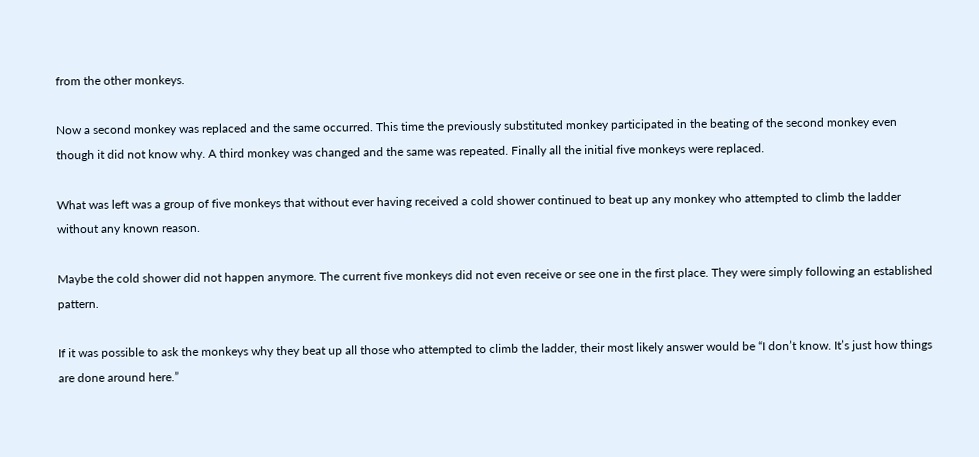from the other monkeys.

Now a second monkey was replaced and the same occurred. This time the previously substituted monkey participated in the beating of the second monkey even though it did not know why. A third monkey was changed and the same was repeated. Finally all the initial five monkeys were replaced.

What was left was a group of five monkeys that without ever having received a cold shower continued to beat up any monkey who attempted to climb the ladder without any known reason.

Maybe the cold shower did not happen anymore. The current five monkeys did not even receive or see one in the first place. They were simply following an established pattern.

If it was possible to ask the monkeys why they beat up all those who attempted to climb the ladder, their most likely answer would be “I don’t know. It’s just how things are done around here.”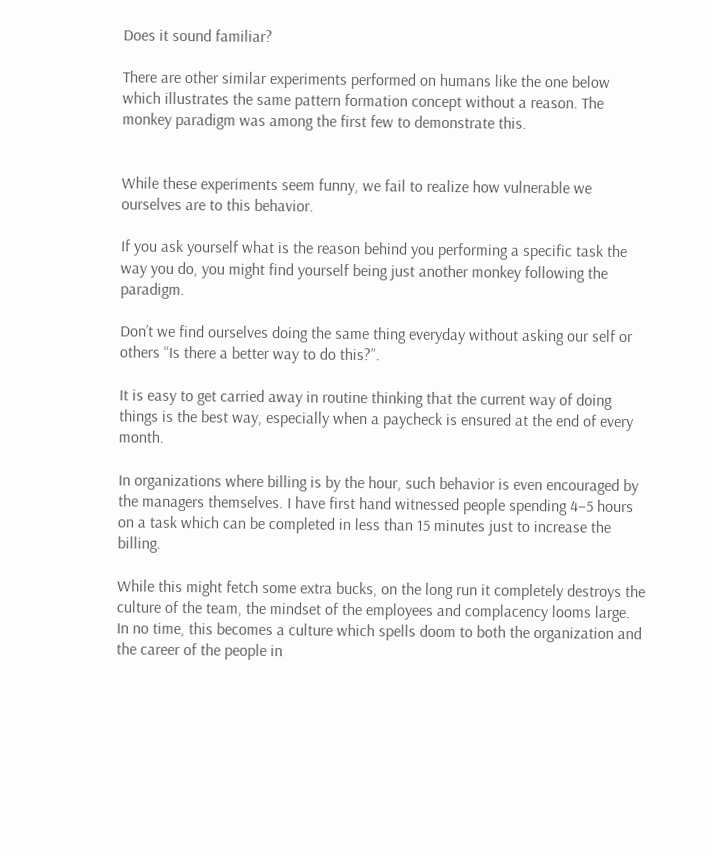Does it sound familiar?

There are other similar experiments performed on humans like the one below which illustrates the same pattern formation concept without a reason. The monkey paradigm was among the first few to demonstrate this.


While these experiments seem funny, we fail to realize how vulnerable we ourselves are to this behavior.

If you ask yourself what is the reason behind you performing a specific task the way you do, you might find yourself being just another monkey following the paradigm.

Don’t we find ourselves doing the same thing everyday without asking our self or others “Is there a better way to do this?”.

It is easy to get carried away in routine thinking that the current way of doing things is the best way, especially when a paycheck is ensured at the end of every month.

In organizations where billing is by the hour, such behavior is even encouraged by the managers themselves. I have first hand witnessed people spending 4–5 hours on a task which can be completed in less than 15 minutes just to increase the billing.

While this might fetch some extra bucks, on the long run it completely destroys the culture of the team, the mindset of the employees and complacency looms large. In no time, this becomes a culture which spells doom to both the organization and the career of the people in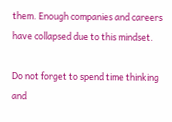them. Enough companies and careers have collapsed due to this mindset.

Do not forget to spend time thinking and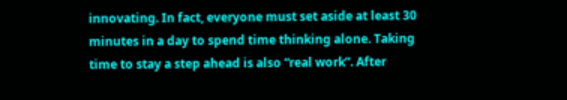innovating. In fact, everyone must set aside at least 30 minutes in a day to spend time thinking alone. Taking time to stay a step ahead is also “real work”. After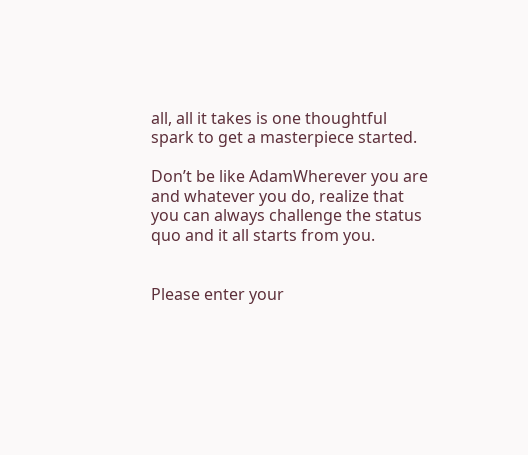all, all it takes is one thoughtful spark to get a masterpiece started.

Don’t be like AdamWherever you are and whatever you do, realize that you can always challenge the status quo and it all starts from you.


Please enter your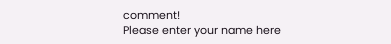comment!
Please enter your name here